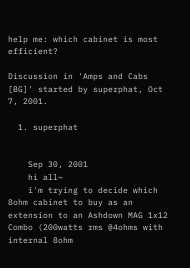help me: which cabinet is most efficient?

Discussion in 'Amps and Cabs [BG]' started by superphat, Oct 7, 2001.

  1. superphat


    Sep 30, 2001
    hi all~
    i'm trying to decide which 8ohm cabinet to buy as an extension to an Ashdown MAG 1x12 Combo (200watts rms @4ohms with internal 8ohm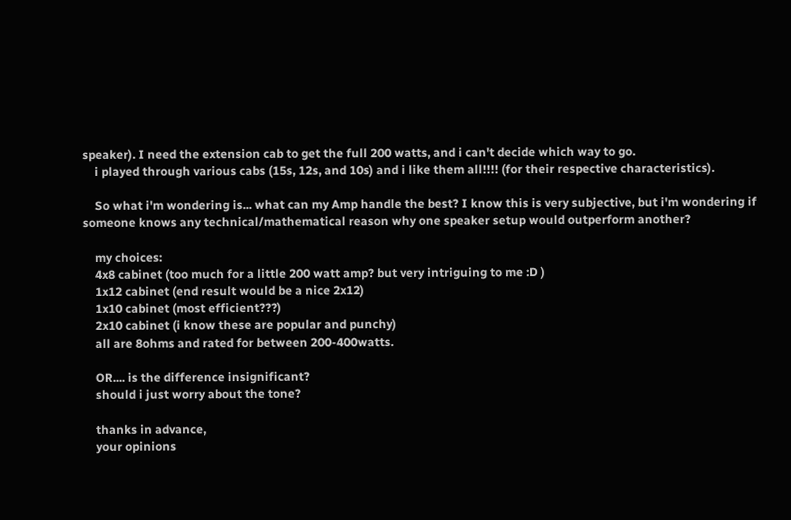speaker). I need the extension cab to get the full 200 watts, and i can't decide which way to go.
    i played through various cabs (15s, 12s, and 10s) and i like them all!!!! (for their respective characteristics).

    So what i'm wondering is... what can my Amp handle the best? I know this is very subjective, but i'm wondering if someone knows any technical/mathematical reason why one speaker setup would outperform another?

    my choices:
    4x8 cabinet (too much for a little 200 watt amp? but very intriguing to me :D )
    1x12 cabinet (end result would be a nice 2x12)
    1x10 cabinet (most efficient???)
    2x10 cabinet (i know these are popular and punchy)
    all are 8ohms and rated for between 200-400watts.

    OR.... is the difference insignificant?
    should i just worry about the tone?

    thanks in advance,
    your opinions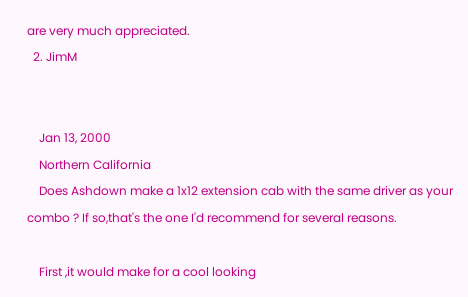are very much appreciated.
  2. JimM


    Jan 13, 2000
    Northern California
    Does Ashdown make a 1x12 extension cab with the same driver as your combo ? If so,that's the one I'd recommend for several reasons.

    First ,it would make for a cool looking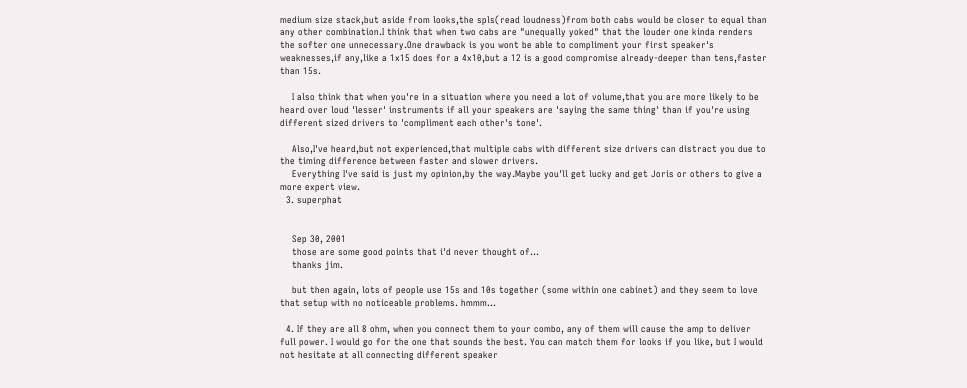medium size stack,but aside from looks,the spls(read loudness)from both cabs would be closer to equal than any other combination.I think that when two cabs are "unequally yoked" that the louder one kinda renders the softer one unnecessary.One drawback is you wont be able to compliment your first speaker's weaknesses,if any,like a 1x15 does for a 4x10,but a 12 is a good compromise already-deeper than tens,faster than 15s.

    I also think that when you're in a situation where you need a lot of volume,that you are more likely to be heard over loud 'lesser' instruments if all your speakers are 'saying the same thing' than if you're using different sized drivers to 'compliment each other's tone'.

    Also,I've heard,but not experienced,that multiple cabs with different size drivers can distract you due to the timing difference between faster and slower drivers.
    Everything I've said is just my opinion,by the way.Maybe you'll get lucky and get Joris or others to give a more expert view.
  3. superphat


    Sep 30, 2001
    those are some good points that i'd never thought of...
    thanks jim.

    but then again, lots of people use 15s and 10s together (some within one cabinet) and they seem to love that setup with no noticeable problems. hmmm...

  4. If they are all 8 ohm, when you connect them to your combo, any of them will cause the amp to deliver full power. I would go for the one that sounds the best. You can match them for looks if you like, but I would not hesitate at all connecting different speaker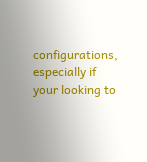configurations, especially if your looking to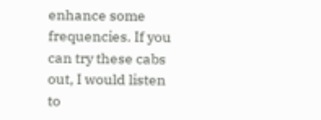enhance some frequencies. If you can try these cabs out, I would listen to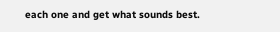each one and get what sounds best.